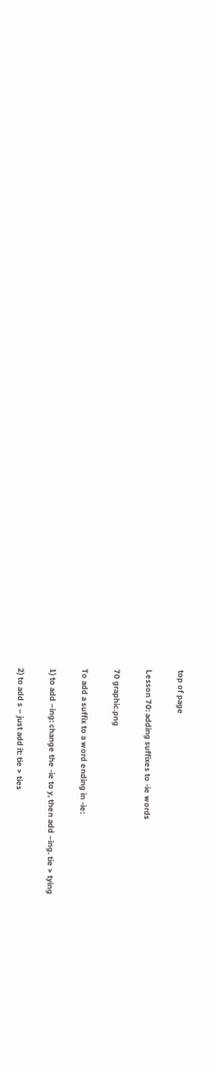top of page

Lesson 70: adding suffixes to -ie words

70 graphic.png

To add a suffix to a word ending in -ie:

1) to add –ing: change the -ie to y, then add –ing. tie > tying

2) to add s – just add it: tie > ties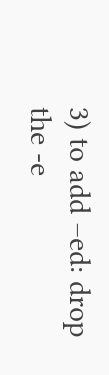3) to add –ed: drop the -e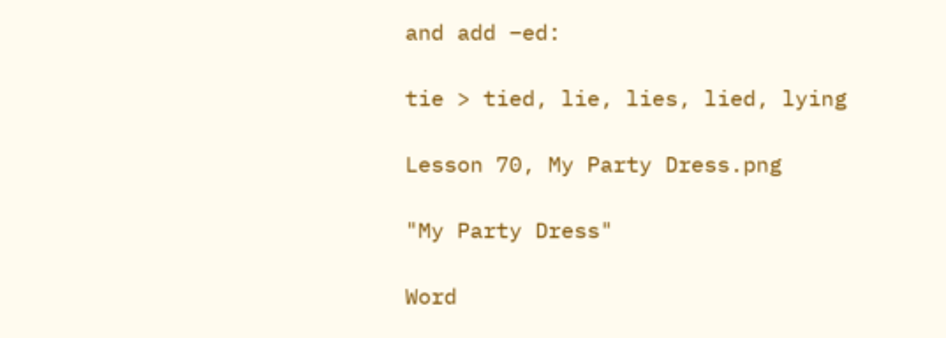and add –ed:

tie > tied, lie, lies, lied, lying

Lesson 70, My Party Dress.png

"My Party Dress"

Word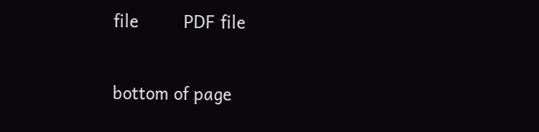file         PDF file

bottom of page